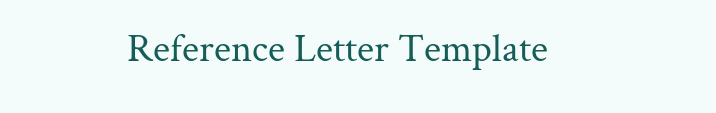Reference Letter Template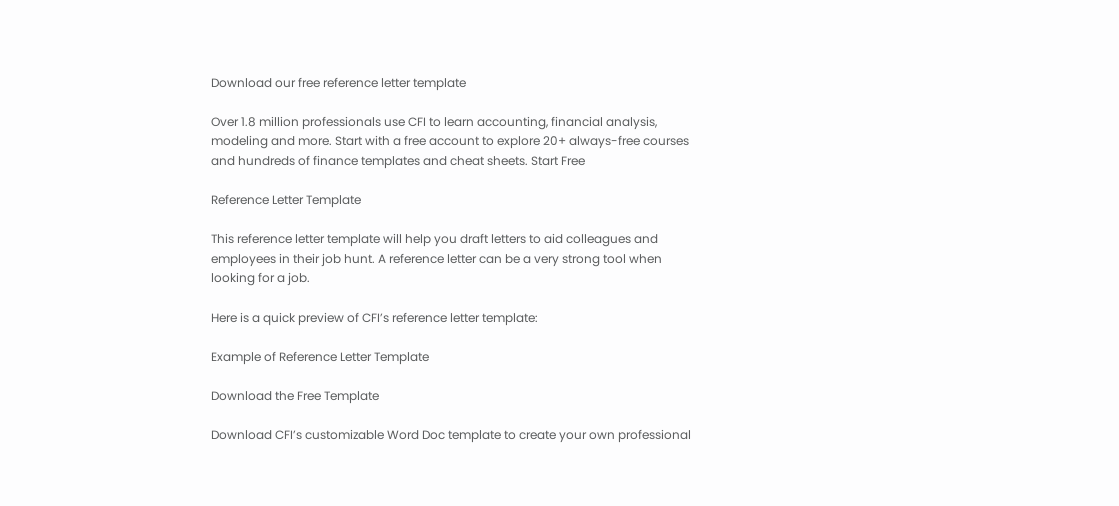Download our free reference letter template

Over 1.8 million professionals use CFI to learn accounting, financial analysis, modeling and more. Start with a free account to explore 20+ always-free courses and hundreds of finance templates and cheat sheets. Start Free

Reference Letter Template

This reference letter template will help you draft letters to aid colleagues and employees in their job hunt. A reference letter can be a very strong tool when looking for a job.

Here is a quick preview of CFI’s reference letter template:

Example of Reference Letter Template

Download the Free Template

Download CFI’s customizable Word Doc template to create your own professional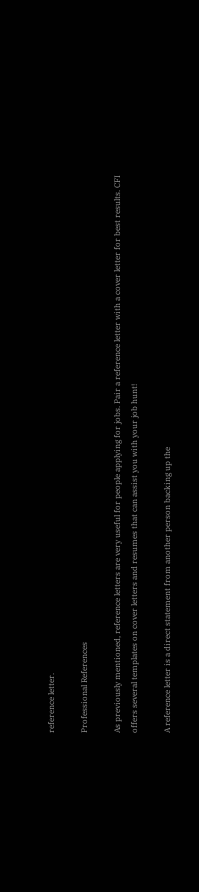reference letter.

Professional References

As previously mentioned, reference letters are very useful for people applying for jobs. Pair a reference letter with a cover letter for best results. CFI offers several templates on cover letters and resumes that can assist you with your job hunt!

A reference letter is a direct statement from another person backing up the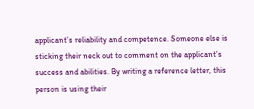applicant’s reliability and competence. Someone else is sticking their neck out to comment on the applicant’s success and abilities. By writing a reference letter, this person is using their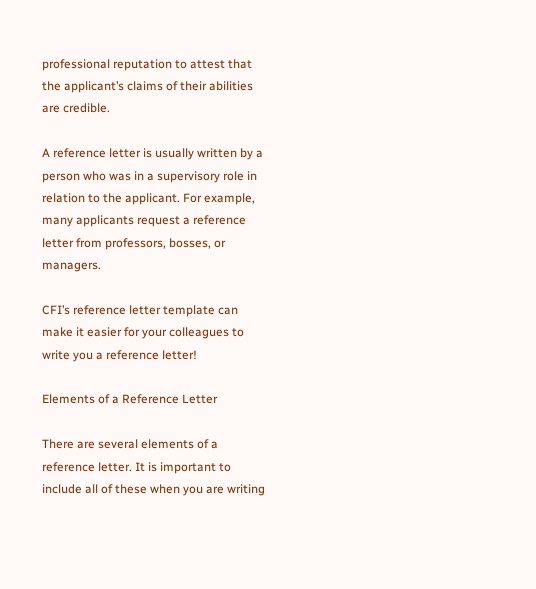professional reputation to attest that the applicant’s claims of their abilities are credible.

A reference letter is usually written by a person who was in a supervisory role in relation to the applicant. For example, many applicants request a reference letter from professors, bosses, or managers.

CFI’s reference letter template can make it easier for your colleagues to write you a reference letter!

Elements of a Reference Letter

There are several elements of a reference letter. It is important to include all of these when you are writing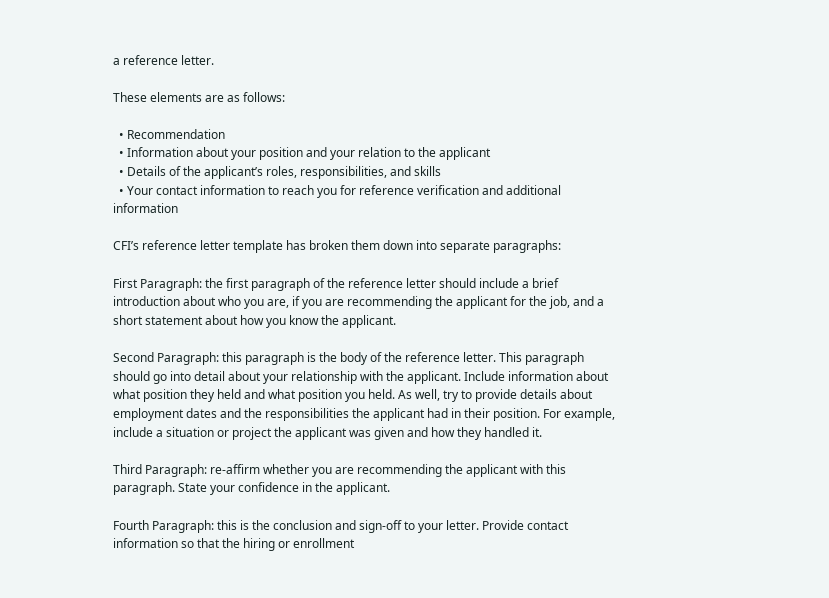a reference letter.

These elements are as follows:

  • Recommendation
  • Information about your position and your relation to the applicant
  • Details of the applicant’s roles, responsibilities, and skills
  • Your contact information to reach you for reference verification and additional information

CFI’s reference letter template has broken them down into separate paragraphs:

First Paragraph: the first paragraph of the reference letter should include a brief introduction about who you are, if you are recommending the applicant for the job, and a short statement about how you know the applicant.

Second Paragraph: this paragraph is the body of the reference letter. This paragraph should go into detail about your relationship with the applicant. Include information about what position they held and what position you held. As well, try to provide details about employment dates and the responsibilities the applicant had in their position. For example, include a situation or project the applicant was given and how they handled it.

Third Paragraph: re-affirm whether you are recommending the applicant with this paragraph. State your confidence in the applicant.

Fourth Paragraph: this is the conclusion and sign-off to your letter. Provide contact information so that the hiring or enrollment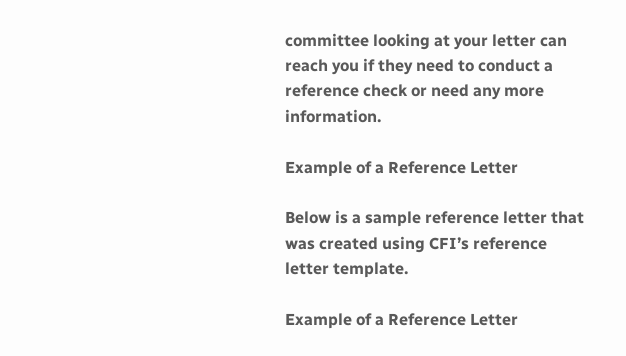committee looking at your letter can reach you if they need to conduct a reference check or need any more information.

Example of a Reference Letter

Below is a sample reference letter that was created using CFI’s reference letter template.

Example of a Reference Letter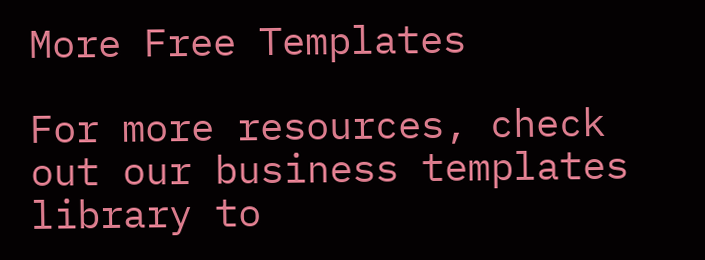More Free Templates

For more resources, check out our business templates library to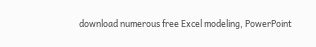download numerous free Excel modeling, PowerPoint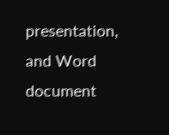presentation, and Word document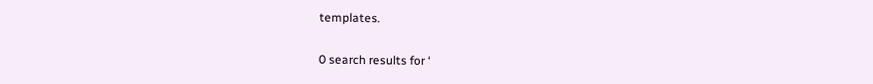templates.

0 search results for ‘